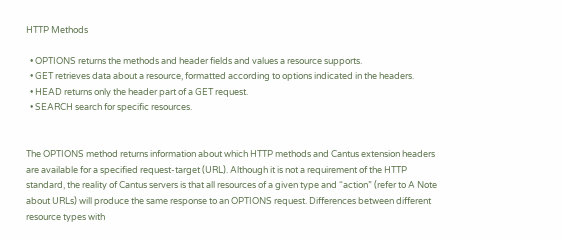HTTP Methods

  • OPTIONS returns the methods and header fields and values a resource supports.
  • GET retrieves data about a resource, formatted according to options indicated in the headers.
  • HEAD returns only the header part of a GET request.
  • SEARCH search for specific resources.


The OPTIONS method returns information about which HTTP methods and Cantus extension headers are available for a specified request-target (URL). Although it is not a requirement of the HTTP standard, the reality of Cantus servers is that all resources of a given type and “action” (refer to A Note about URLs) will produce the same response to an OPTIONS request. Differences between different resource types with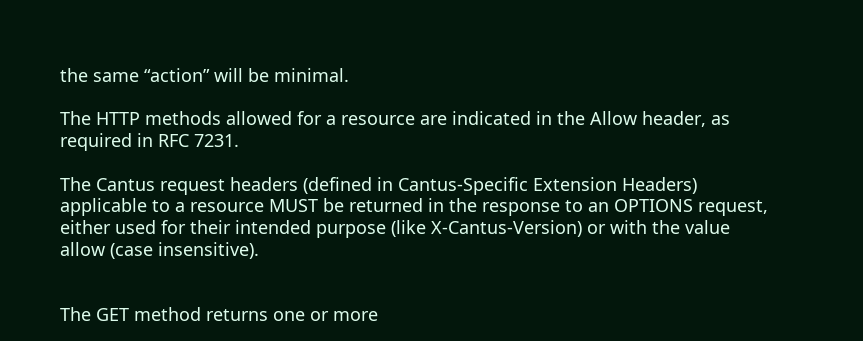the same “action” will be minimal.

The HTTP methods allowed for a resource are indicated in the Allow header, as required in RFC 7231.

The Cantus request headers (defined in Cantus-Specific Extension Headers) applicable to a resource MUST be returned in the response to an OPTIONS request, either used for their intended purpose (like X-Cantus-Version) or with the value allow (case insensitive).


The GET method returns one or more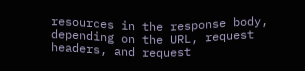resources in the response body, depending on the URL, request headers, and request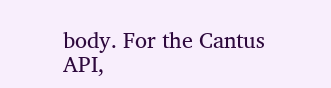body. For the Cantus API,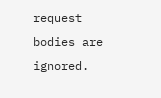request bodies are ignored.